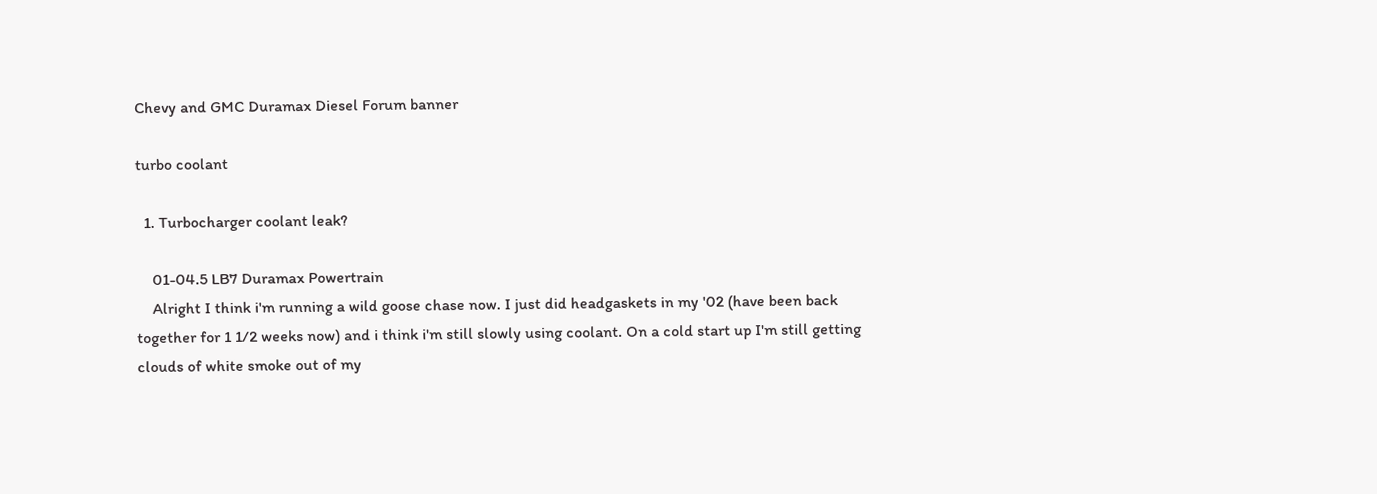Chevy and GMC Duramax Diesel Forum banner

turbo coolant

  1. Turbocharger coolant leak?

    01-04.5 LB7 Duramax Powertrain
    Alright I think i'm running a wild goose chase now. I just did headgaskets in my '02 (have been back together for 1 1/2 weeks now) and i think i'm still slowly using coolant. On a cold start up I'm still getting clouds of white smoke out of my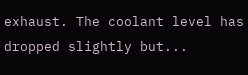exhaust. The coolant level has dropped slightly but...